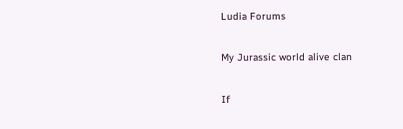Ludia Forums

My Jurassic world alive clan

If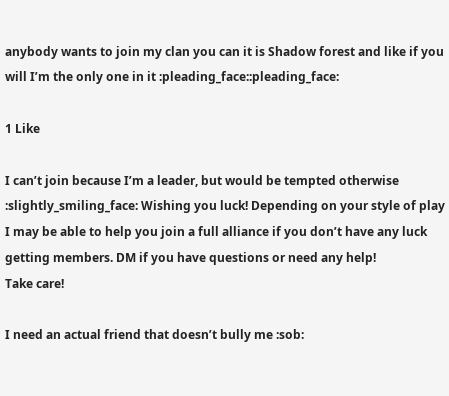anybody wants to join my clan you can it is Shadow forest and like if you will I’m the only one in it :pleading_face::pleading_face:

1 Like

I can’t join because I’m a leader, but would be tempted otherwise :slightly_smiling_face: Wishing you luck! Depending on your style of play I may be able to help you join a full alliance if you don’t have any luck getting members. DM if you have questions or need any help!
Take care!

I need an actual friend that doesn’t bully me :sob: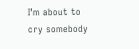I’m about to cry somebody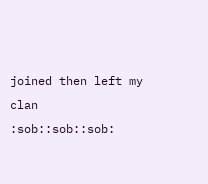joined then left my clan :sob::sob::sob: